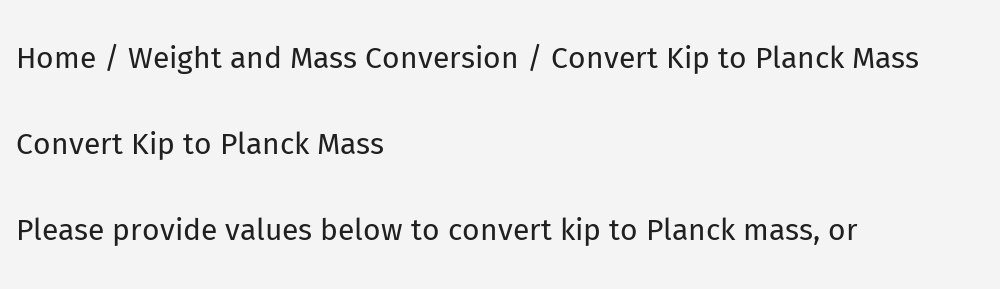Home / Weight and Mass Conversion / Convert Kip to Planck Mass

Convert Kip to Planck Mass

Please provide values below to convert kip to Planck mass, or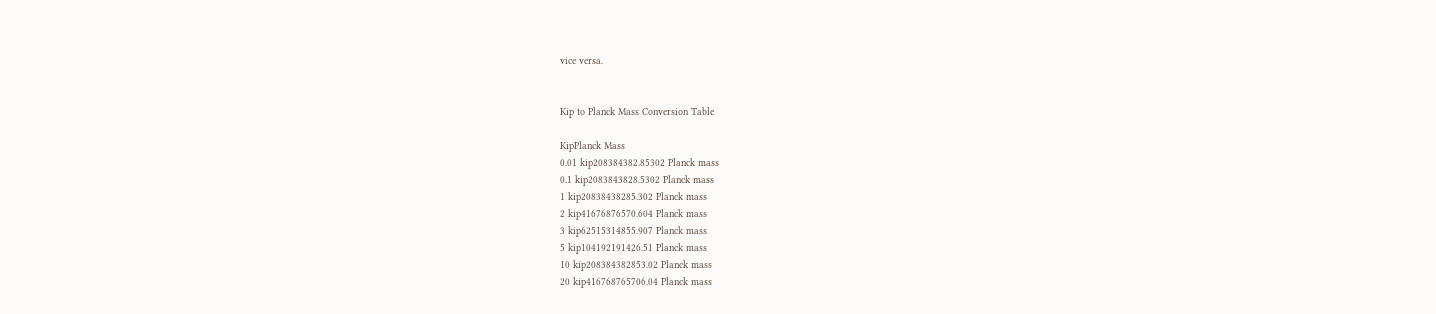vice versa.


Kip to Planck Mass Conversion Table

KipPlanck Mass
0.01 kip208384382.85302 Planck mass
0.1 kip2083843828.5302 Planck mass
1 kip20838438285.302 Planck mass
2 kip41676876570.604 Planck mass
3 kip62515314855.907 Planck mass
5 kip104192191426.51 Planck mass
10 kip208384382853.02 Planck mass
20 kip416768765706.04 Planck mass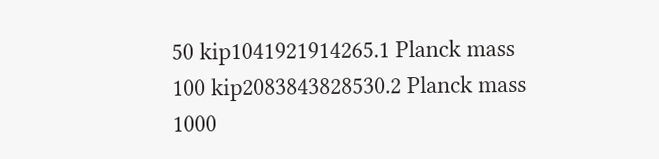50 kip1041921914265.1 Planck mass
100 kip2083843828530.2 Planck mass
1000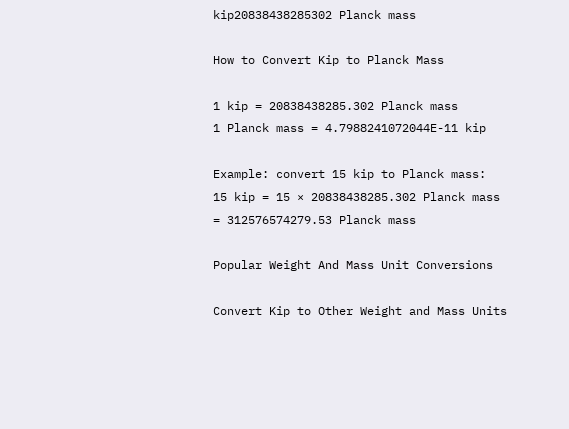kip20838438285302 Planck mass

How to Convert Kip to Planck Mass

1 kip = 20838438285.302 Planck mass
1 Planck mass = 4.7988241072044E-11 kip

Example: convert 15 kip to Planck mass:
15 kip = 15 × 20838438285.302 Planck mass = 312576574279.53 Planck mass

Popular Weight And Mass Unit Conversions

Convert Kip to Other Weight and Mass Units